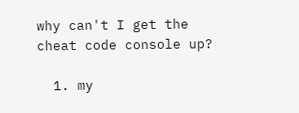why can't I get the cheat code console up?

  1. my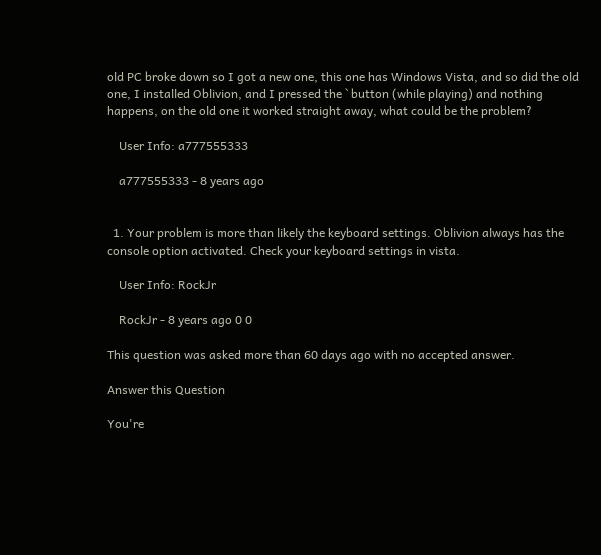old PC broke down so I got a new one, this one has Windows Vista, and so did the old one, I installed Oblivion, and I pressed the ` button (while playing) and nothing happens, on the old one it worked straight away, what could be the problem?

    User Info: a777555333

    a777555333 - 8 years ago


  1. Your problem is more than likely the keyboard settings. Oblivion always has the console option activated. Check your keyboard settings in vista.

    User Info: RockJr

    RockJr - 8 years ago 0 0

This question was asked more than 60 days ago with no accepted answer.

Answer this Question

You're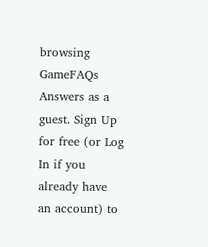browsing GameFAQs Answers as a guest. Sign Up for free (or Log In if you already have an account) to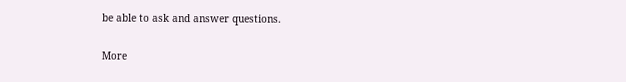be able to ask and answer questions.

More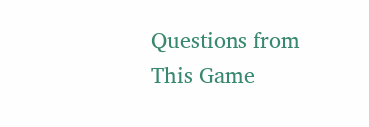Questions from This Game